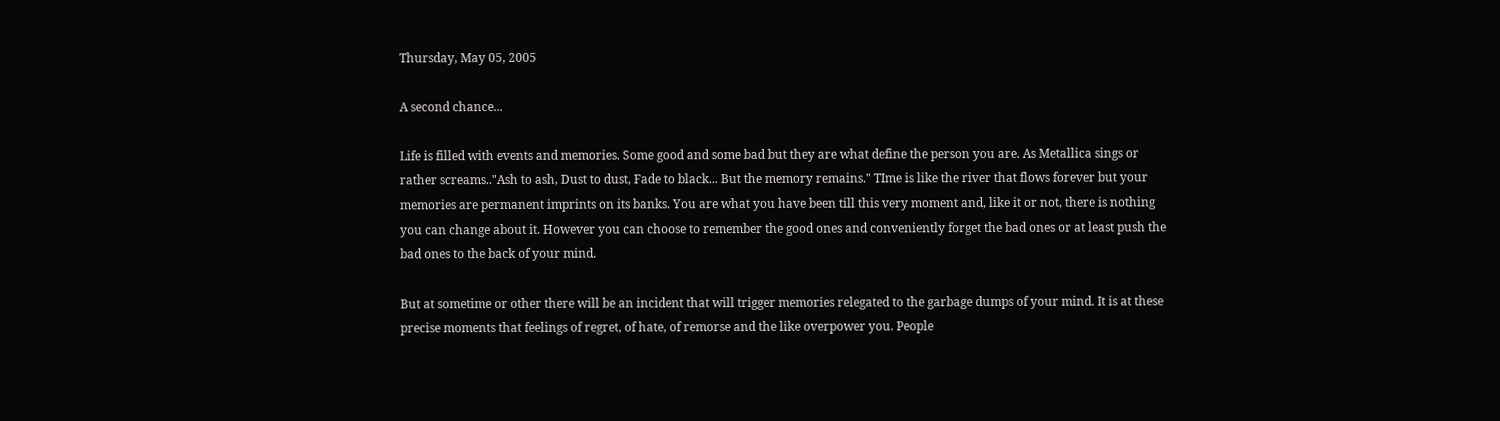Thursday, May 05, 2005

A second chance...

Life is filled with events and memories. Some good and some bad but they are what define the person you are. As Metallica sings or rather screams.."Ash to ash, Dust to dust, Fade to black... But the memory remains." TIme is like the river that flows forever but your memories are permanent imprints on its banks. You are what you have been till this very moment and, like it or not, there is nothing you can change about it. However you can choose to remember the good ones and conveniently forget the bad ones or at least push the bad ones to the back of your mind.

But at sometime or other there will be an incident that will trigger memories relegated to the garbage dumps of your mind. It is at these precise moments that feelings of regret, of hate, of remorse and the like overpower you. People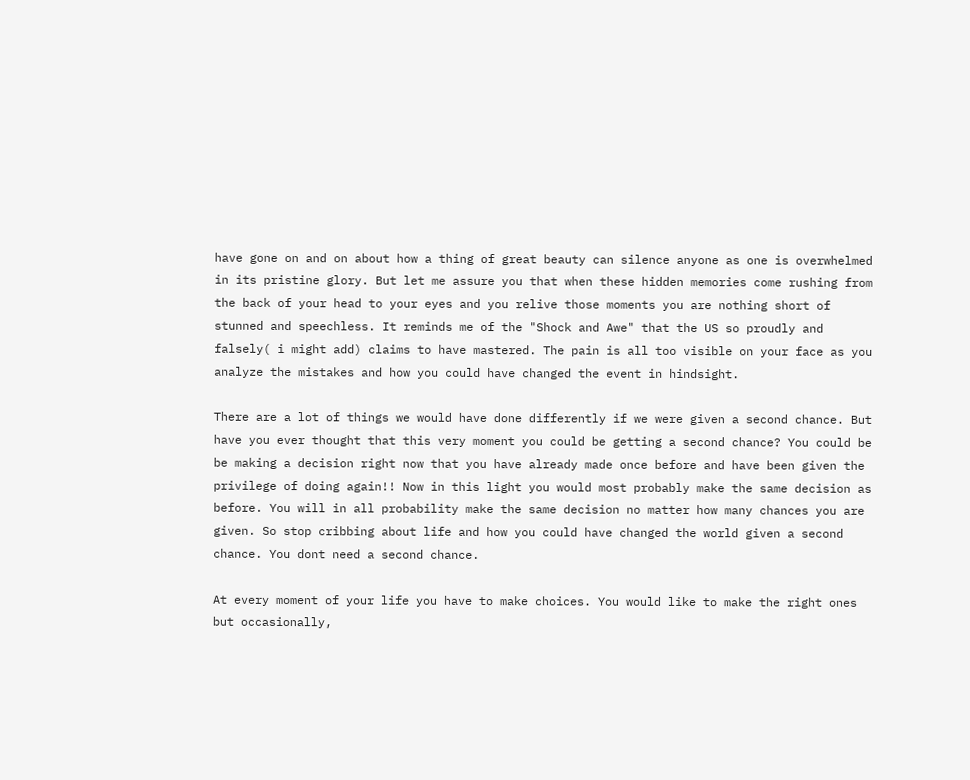have gone on and on about how a thing of great beauty can silence anyone as one is overwhelmed in its pristine glory. But let me assure you that when these hidden memories come rushing from the back of your head to your eyes and you relive those moments you are nothing short of stunned and speechless. It reminds me of the "Shock and Awe" that the US so proudly and falsely( i might add) claims to have mastered. The pain is all too visible on your face as you analyze the mistakes and how you could have changed the event in hindsight.

There are a lot of things we would have done differently if we were given a second chance. But have you ever thought that this very moment you could be getting a second chance? You could be be making a decision right now that you have already made once before and have been given the privilege of doing again!! Now in this light you would most probably make the same decision as before. You will in all probability make the same decision no matter how many chances you are given. So stop cribbing about life and how you could have changed the world given a second chance. You dont need a second chance.

At every moment of your life you have to make choices. You would like to make the right ones but occasionally,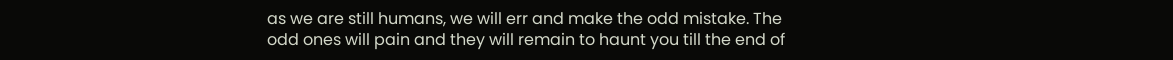as we are still humans, we will err and make the odd mistake. The odd ones will pain and they will remain to haunt you till the end of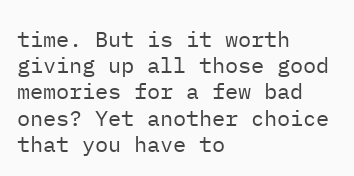time. But is it worth giving up all those good memories for a few bad ones? Yet another choice that you have to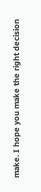make. I hope you make the right decision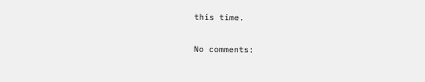this time.

No comments: